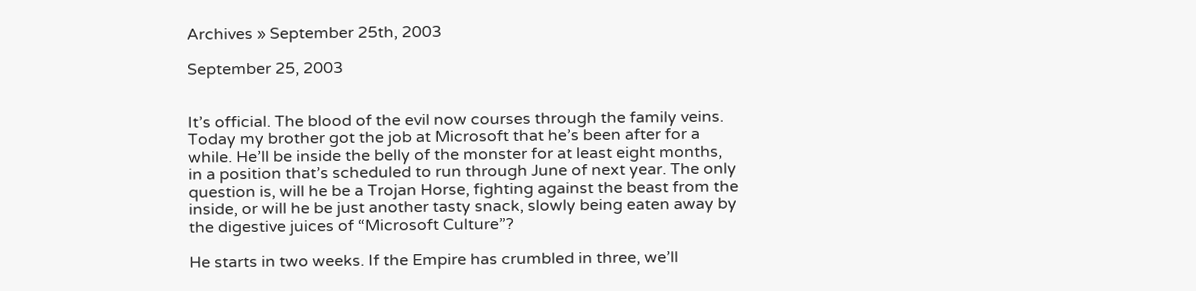Archives » September 25th, 2003

September 25, 2003


It’s official. The blood of the evil now courses through the family veins. Today my brother got the job at Microsoft that he’s been after for a while. He’ll be inside the belly of the monster for at least eight months, in a position that’s scheduled to run through June of next year. The only question is, will he be a Trojan Horse, fighting against the beast from the inside, or will he be just another tasty snack, slowly being eaten away by the digestive juices of “Microsoft Culture”?

He starts in two weeks. If the Empire has crumbled in three, we’ll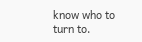know who to turn to.